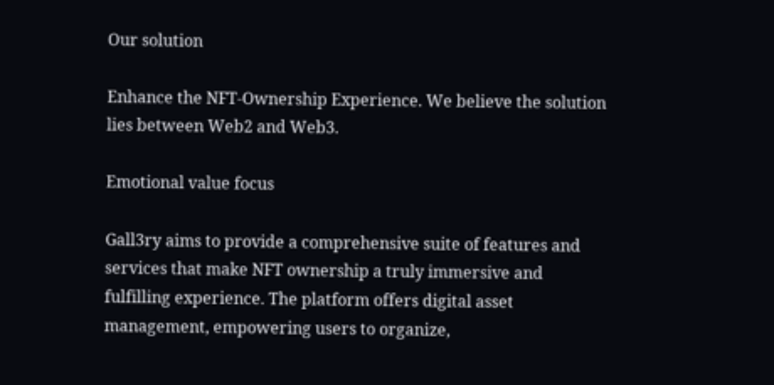Our solution

Enhance the NFT-Ownership Experience. We believe the solution lies between Web2 and Web3.

Emotional value focus

Gall3ry aims to provide a comprehensive suite of features and services that make NFT ownership a truly immersive and fulfilling experience. The platform offers digital asset management, empowering users to organize,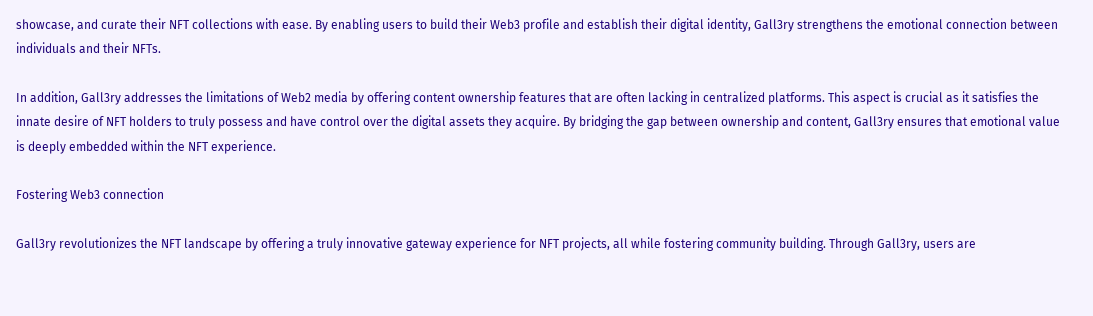showcase, and curate their NFT collections with ease. By enabling users to build their Web3 profile and establish their digital identity, Gall3ry strengthens the emotional connection between individuals and their NFTs.

In addition, Gall3ry addresses the limitations of Web2 media by offering content ownership features that are often lacking in centralized platforms. This aspect is crucial as it satisfies the innate desire of NFT holders to truly possess and have control over the digital assets they acquire. By bridging the gap between ownership and content, Gall3ry ensures that emotional value is deeply embedded within the NFT experience.

Fostering Web3 connection

Gall3ry revolutionizes the NFT landscape by offering a truly innovative gateway experience for NFT projects, all while fostering community building. Through Gall3ry, users are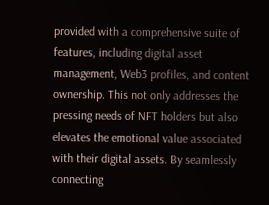provided with a comprehensive suite of features, including digital asset management, Web3 profiles, and content ownership. This not only addresses the pressing needs of NFT holders but also elevates the emotional value associated with their digital assets. By seamlessly connecting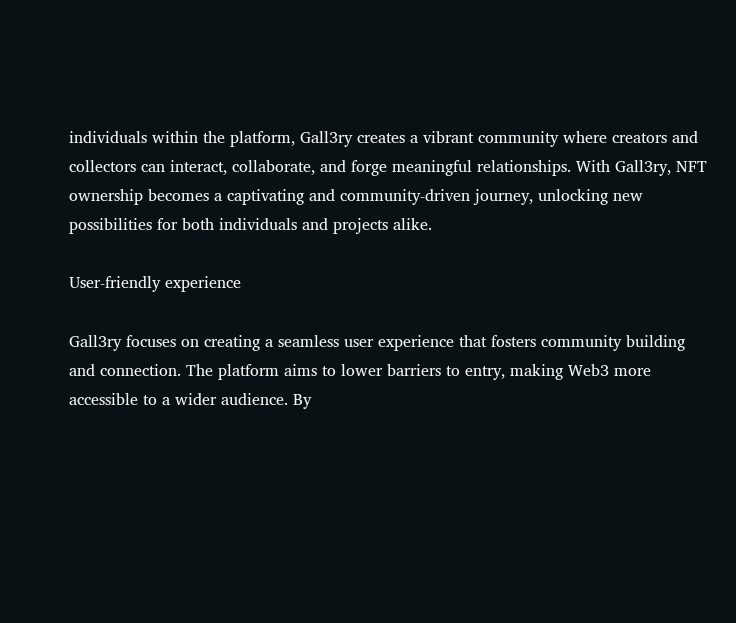individuals within the platform, Gall3ry creates a vibrant community where creators and collectors can interact, collaborate, and forge meaningful relationships. With Gall3ry, NFT ownership becomes a captivating and community-driven journey, unlocking new possibilities for both individuals and projects alike.

User-friendly experience

Gall3ry focuses on creating a seamless user experience that fosters community building and connection. The platform aims to lower barriers to entry, making Web3 more accessible to a wider audience. By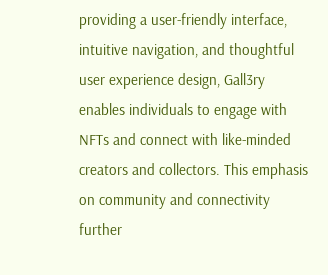providing a user-friendly interface, intuitive navigation, and thoughtful user experience design, Gall3ry enables individuals to engage with NFTs and connect with like-minded creators and collectors. This emphasis on community and connectivity further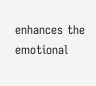enhances the emotional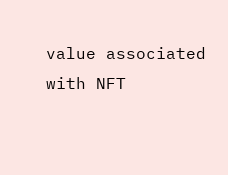value associated with NFT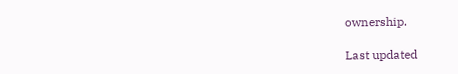ownership.

Last updated